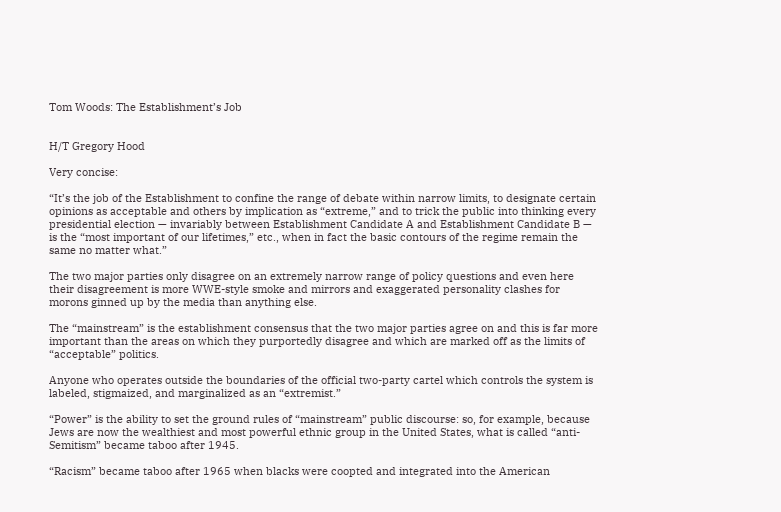Tom Woods: The Establishment’s Job


H/T Gregory Hood

Very concise:

“It’s the job of the Establishment to confine the range of debate within narrow limits, to designate certain opinions as acceptable and others by implication as “extreme,” and to trick the public into thinking every presidential election — invariably between Establishment Candidate A and Establishment Candidate B — is the “most important of our lifetimes,” etc., when in fact the basic contours of the regime remain the same no matter what.”

The two major parties only disagree on an extremely narrow range of policy questions and even here their disagreement is more WWE-style smoke and mirrors and exaggerated personality clashes for morons ginned up by the media than anything else.

The “mainstream” is the establishment consensus that the two major parties agree on and this is far more important than the areas on which they purportedly disagree and which are marked off as the limits of “acceptable” politics.

Anyone who operates outside the boundaries of the official two-party cartel which controls the system is labeled, stigmaized, and marginalized as an “extremist.”

“Power” is the ability to set the ground rules of “mainstream” public discourse: so, for example, because Jews are now the wealthiest and most powerful ethnic group in the United States, what is called “anti-Semitism” became taboo after 1945.

“Racism” became taboo after 1965 when blacks were coopted and integrated into the American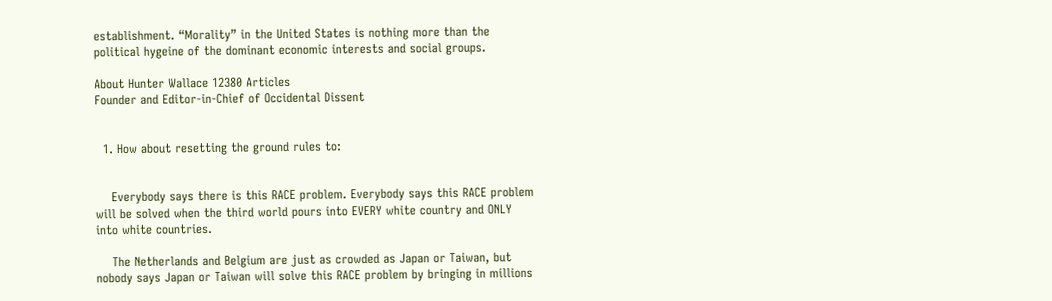establishment. “Morality” in the United States is nothing more than the political hygeine of the dominant economic interests and social groups.

About Hunter Wallace 12380 Articles
Founder and Editor-in-Chief of Occidental Dissent


  1. How about resetting the ground rules to:


    Everybody says there is this RACE problem. Everybody says this RACE problem will be solved when the third world pours into EVERY white country and ONLY into white countries.

    The Netherlands and Belgium are just as crowded as Japan or Taiwan, but nobody says Japan or Taiwan will solve this RACE problem by bringing in millions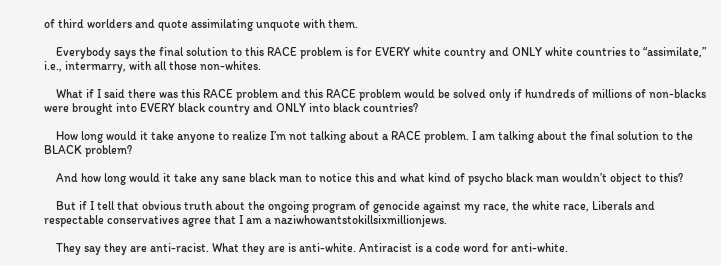of third worlders and quote assimilating unquote with them.

    Everybody says the final solution to this RACE problem is for EVERY white country and ONLY white countries to “assimilate,” i.e., intermarry, with all those non-whites.

    What if I said there was this RACE problem and this RACE problem would be solved only if hundreds of millions of non-blacks were brought into EVERY black country and ONLY into black countries?

    How long would it take anyone to realize I’m not talking about a RACE problem. I am talking about the final solution to the BLACK problem?

    And how long would it take any sane black man to notice this and what kind of psycho black man wouldn’t object to this?

    But if I tell that obvious truth about the ongoing program of genocide against my race, the white race, Liberals and respectable conservatives agree that I am a naziwhowantstokillsixmillionjews.

    They say they are anti-racist. What they are is anti-white. Antiracist is a code word for anti-white.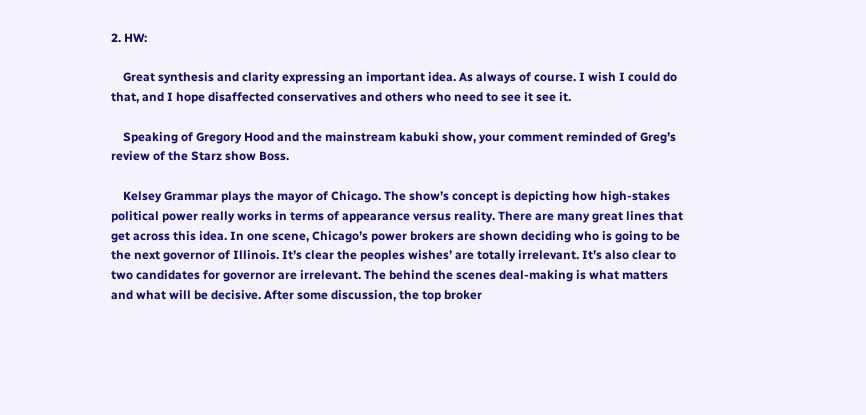2. HW:

    Great synthesis and clarity expressing an important idea. As always of course. I wish I could do that, and I hope disaffected conservatives and others who need to see it see it.

    Speaking of Gregory Hood and the mainstream kabuki show, your comment reminded of Greg’s review of the Starz show Boss.

    Kelsey Grammar plays the mayor of Chicago. The show’s concept is depicting how high-stakes political power really works in terms of appearance versus reality. There are many great lines that get across this idea. In one scene, Chicago’s power brokers are shown deciding who is going to be the next governor of Illinois. It’s clear the peoples wishes’ are totally irrelevant. It’s also clear to two candidates for governor are irrelevant. The behind the scenes deal-making is what matters and what will be decisive. After some discussion, the top broker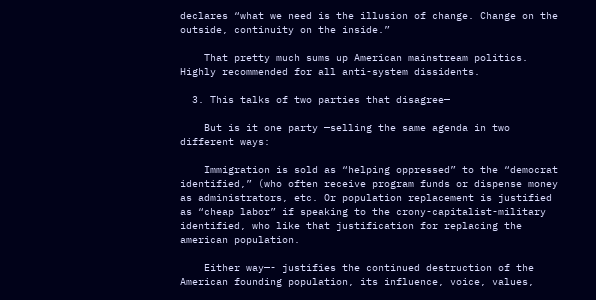declares “what we need is the illusion of change. Change on the outside, continuity on the inside.”

    That pretty much sums up American mainstream politics. Highly recommended for all anti-system dissidents.

  3. This talks of two parties that disagree—

    But is it one party —selling the same agenda in two different ways:

    Immigration is sold as “helping oppressed” to the “democrat identified,” (who often receive program funds or dispense money as administrators, etc. Or population replacement is justified as “cheap labor” if speaking to the crony-capitalist-military identified, who like that justification for replacing the american population.

    Either way—- justifies the continued destruction of the American founding population, its influence, voice, values,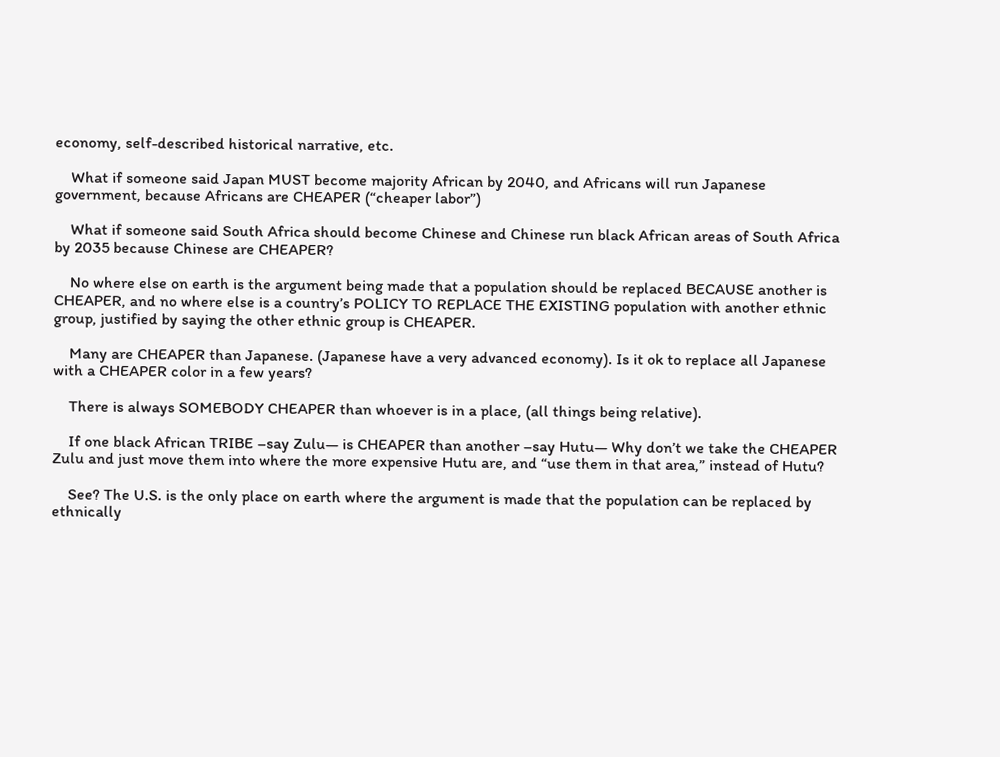economy, self-described historical narrative, etc.

    What if someone said Japan MUST become majority African by 2040, and Africans will run Japanese government, because Africans are CHEAPER (“cheaper labor”)

    What if someone said South Africa should become Chinese and Chinese run black African areas of South Africa by 2035 because Chinese are CHEAPER?

    No where else on earth is the argument being made that a population should be replaced BECAUSE another is CHEAPER, and no where else is a country’s POLICY TO REPLACE THE EXISTING population with another ethnic group, justified by saying the other ethnic group is CHEAPER.

    Many are CHEAPER than Japanese. (Japanese have a very advanced economy). Is it ok to replace all Japanese with a CHEAPER color in a few years?

    There is always SOMEBODY CHEAPER than whoever is in a place, (all things being relative).

    If one black African TRIBE –say Zulu— is CHEAPER than another –say Hutu— Why don’t we take the CHEAPER Zulu and just move them into where the more expensive Hutu are, and “use them in that area,” instead of Hutu?

    See? The U.S. is the only place on earth where the argument is made that the population can be replaced by ethnically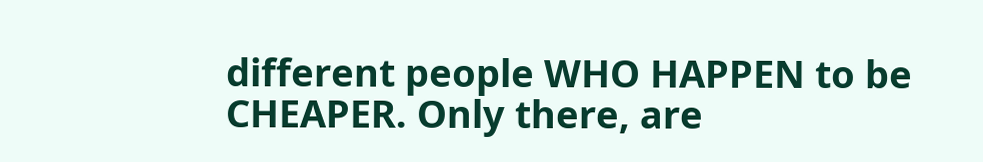different people WHO HAPPEN to be CHEAPER. Only there, are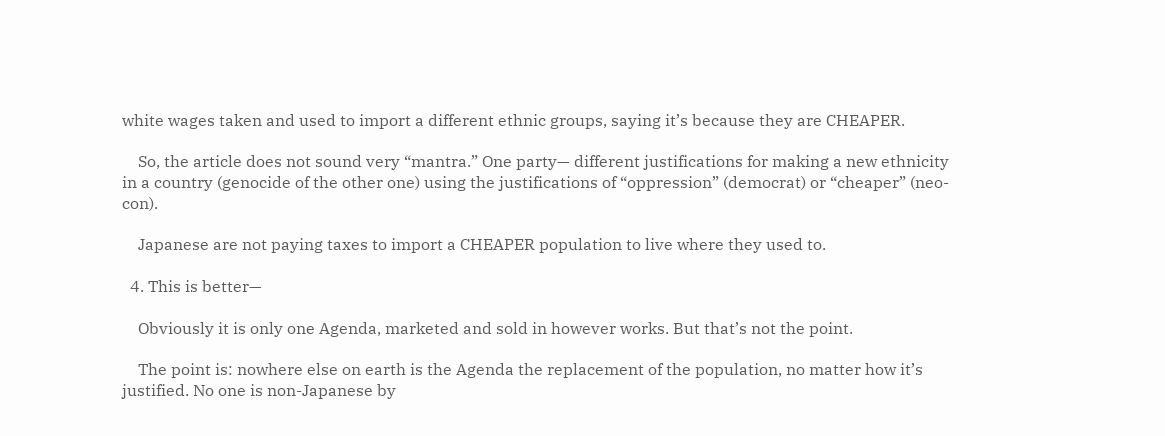white wages taken and used to import a different ethnic groups, saying it’s because they are CHEAPER.

    So, the article does not sound very “mantra.” One party— different justifications for making a new ethnicity in a country (genocide of the other one) using the justifications of “oppression” (democrat) or “cheaper” (neo-con).

    Japanese are not paying taxes to import a CHEAPER population to live where they used to.

  4. This is better—

    Obviously it is only one Agenda, marketed and sold in however works. But that’s not the point.

    The point is: nowhere else on earth is the Agenda the replacement of the population, no matter how it’s justified. No one is non-Japanese by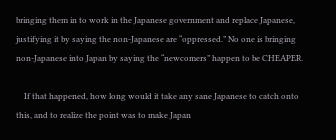bringing them in to work in the Japanese government and replace Japanese, justifying it by saying the non-Japanese are “oppressed.” No one is bringing non-Japanese into Japan by saying the “newcomers” happen to be CHEAPER.

    If that happened, how long would it take any sane Japanese to catch onto this, and to realize the point was to make Japan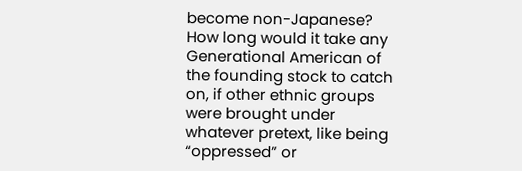become non-Japanese? How long would it take any Generational American of the founding stock to catch on, if other ethnic groups were brought under whatever pretext, like being “oppressed” or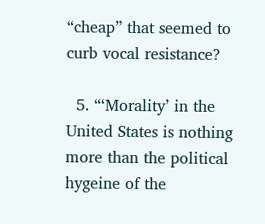“cheap” that seemed to curb vocal resistance?

  5. “‘Morality’ in the United States is nothing more than the political hygeine of the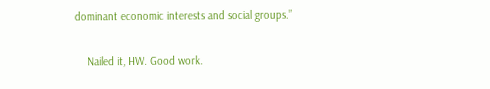dominant economic interests and social groups.”

    Nailed it, HW. Good work.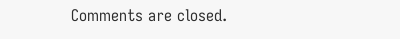Comments are closed.